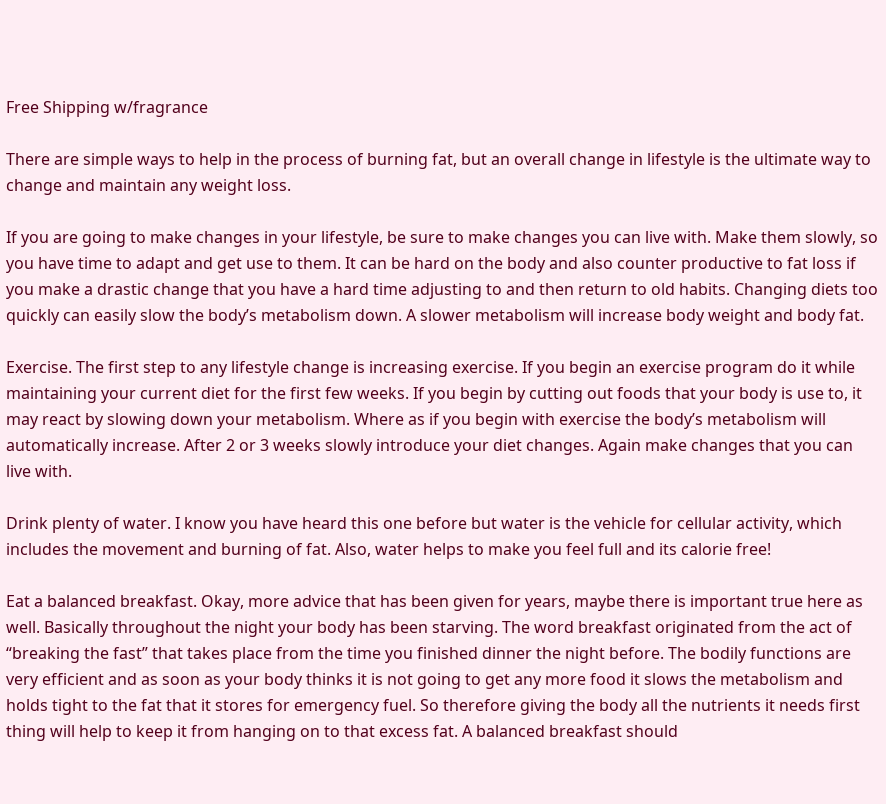Free Shipping w/fragrance

There are simple ways to help in the process of burning fat, but an overall change in lifestyle is the ultimate way to change and maintain any weight loss.

If you are going to make changes in your lifestyle, be sure to make changes you can live with. Make them slowly, so you have time to adapt and get use to them. It can be hard on the body and also counter productive to fat loss if you make a drastic change that you have a hard time adjusting to and then return to old habits. Changing diets too quickly can easily slow the body’s metabolism down. A slower metabolism will increase body weight and body fat.

Exercise. The first step to any lifestyle change is increasing exercise. If you begin an exercise program do it while maintaining your current diet for the first few weeks. If you begin by cutting out foods that your body is use to, it may react by slowing down your metabolism. Where as if you begin with exercise the body’s metabolism will automatically increase. After 2 or 3 weeks slowly introduce your diet changes. Again make changes that you can live with.

Drink plenty of water. I know you have heard this one before but water is the vehicle for cellular activity, which includes the movement and burning of fat. Also, water helps to make you feel full and its calorie free!

Eat a balanced breakfast. Okay, more advice that has been given for years, maybe there is important true here as well. Basically throughout the night your body has been starving. The word breakfast originated from the act of “breaking the fast” that takes place from the time you finished dinner the night before. The bodily functions are very efficient and as soon as your body thinks it is not going to get any more food it slows the metabolism and holds tight to the fat that it stores for emergency fuel. So therefore giving the body all the nutrients it needs first thing will help to keep it from hanging on to that excess fat. A balanced breakfast should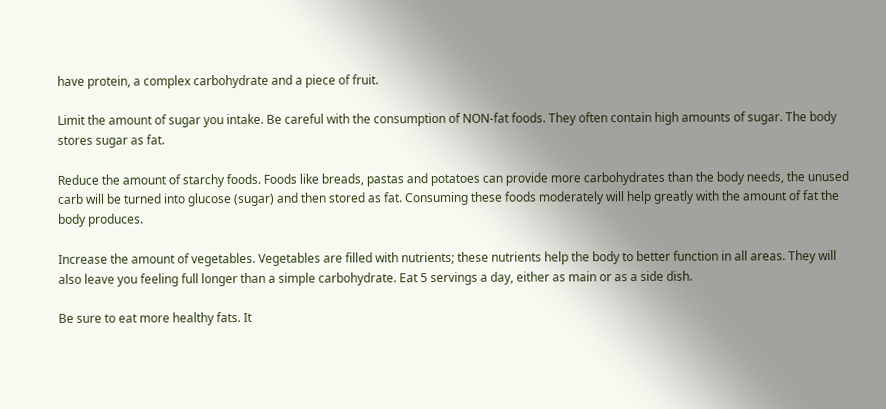have protein, a complex carbohydrate and a piece of fruit.

Limit the amount of sugar you intake. Be careful with the consumption of NON-fat foods. They often contain high amounts of sugar. The body stores sugar as fat.

Reduce the amount of starchy foods. Foods like breads, pastas and potatoes can provide more carbohydrates than the body needs, the unused carb will be turned into glucose (sugar) and then stored as fat. Consuming these foods moderately will help greatly with the amount of fat the body produces.

Increase the amount of vegetables. Vegetables are filled with nutrients; these nutrients help the body to better function in all areas. They will also leave you feeling full longer than a simple carbohydrate. Eat 5 servings a day, either as main or as a side dish.

Be sure to eat more healthy fats. It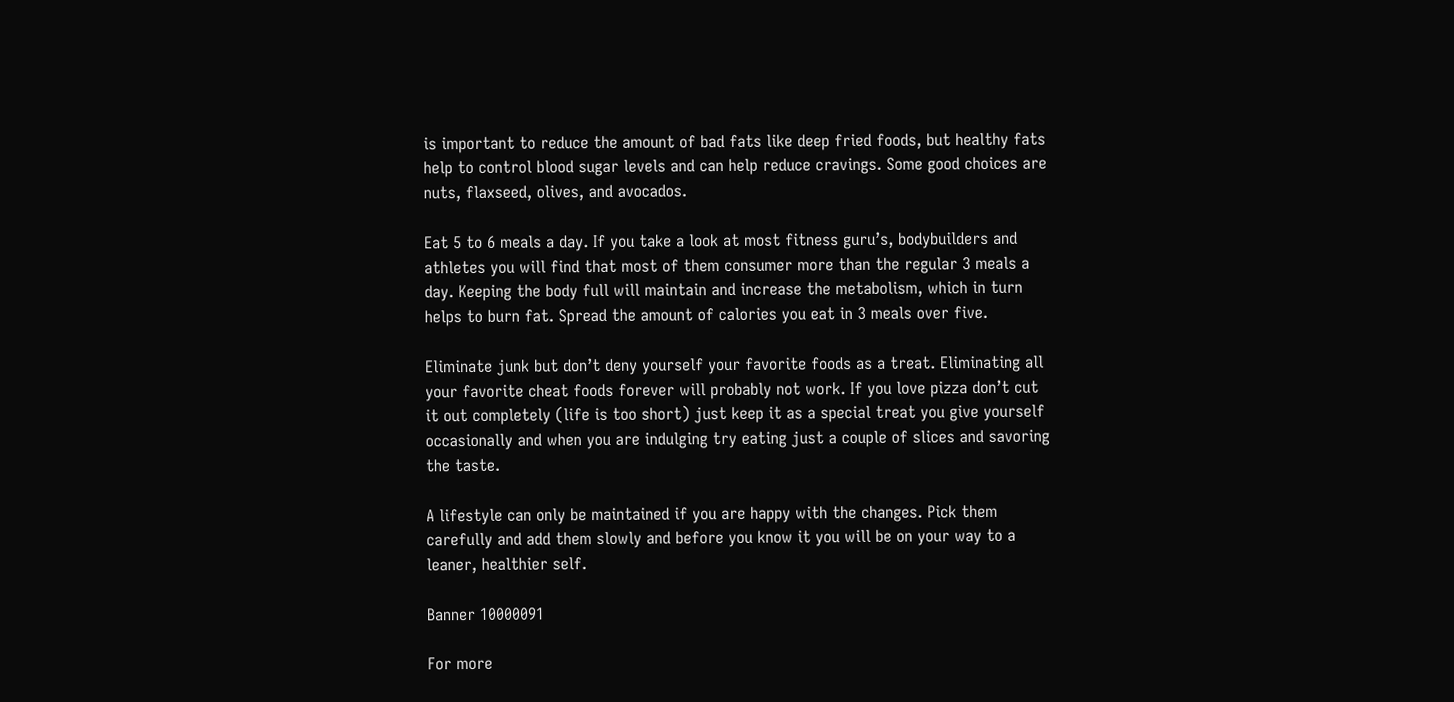is important to reduce the amount of bad fats like deep fried foods, but healthy fats help to control blood sugar levels and can help reduce cravings. Some good choices are nuts, flaxseed, olives, and avocados.

Eat 5 to 6 meals a day. If you take a look at most fitness guru’s, bodybuilders and athletes you will find that most of them consumer more than the regular 3 meals a day. Keeping the body full will maintain and increase the metabolism, which in turn helps to burn fat. Spread the amount of calories you eat in 3 meals over five.

Eliminate junk but don’t deny yourself your favorite foods as a treat. Eliminating all your favorite cheat foods forever will probably not work. If you love pizza don’t cut it out completely (life is too short) just keep it as a special treat you give yourself occasionally and when you are indulging try eating just a couple of slices and savoring the taste.

A lifestyle can only be maintained if you are happy with the changes. Pick them carefully and add them slowly and before you know it you will be on your way to a leaner, healthier self.

Banner 10000091

For more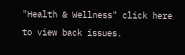"Health & Wellness" click here to view back issues.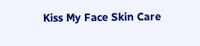Kiss My Face Skin Care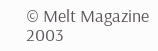© Melt Magazine 2003